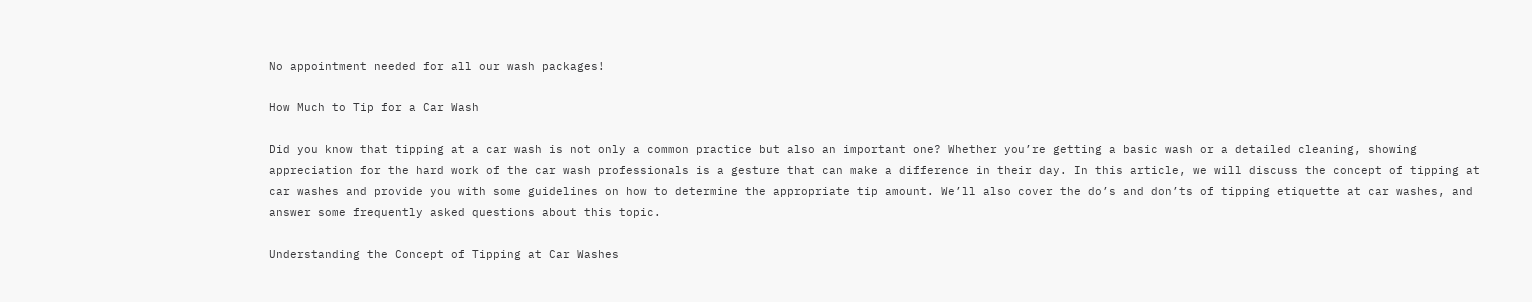No appointment needed for all our wash packages!

How Much to Tip for a Car Wash

Did you know that tipping at a car wash is not only a common practice but also an important one? Whether you’re getting a basic wash or a detailed cleaning, showing appreciation for the hard work of the car wash professionals is a gesture that can make a difference in their day. In this article, we will discuss the concept of tipping at car washes and provide you with some guidelines on how to determine the appropriate tip amount. We’ll also cover the do’s and don’ts of tipping etiquette at car washes, and answer some frequently asked questions about this topic.

Understanding the Concept of Tipping at Car Washes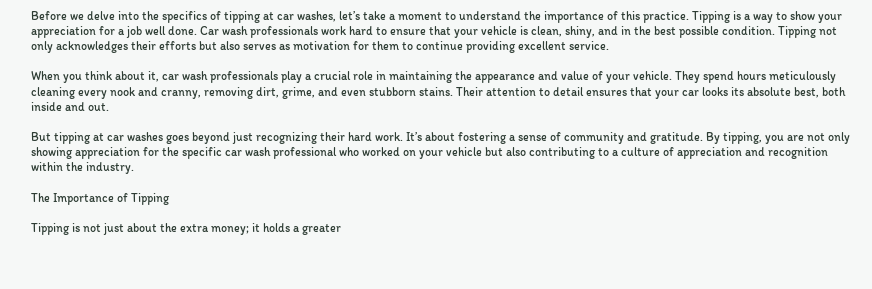Before we delve into the specifics of tipping at car washes, let’s take a moment to understand the importance of this practice. Tipping is a way to show your appreciation for a job well done. Car wash professionals work hard to ensure that your vehicle is clean, shiny, and in the best possible condition. Tipping not only acknowledges their efforts but also serves as motivation for them to continue providing excellent service.

When you think about it, car wash professionals play a crucial role in maintaining the appearance and value of your vehicle. They spend hours meticulously cleaning every nook and cranny, removing dirt, grime, and even stubborn stains. Their attention to detail ensures that your car looks its absolute best, both inside and out.

But tipping at car washes goes beyond just recognizing their hard work. It’s about fostering a sense of community and gratitude. By tipping, you are not only showing appreciation for the specific car wash professional who worked on your vehicle but also contributing to a culture of appreciation and recognition within the industry.

The Importance of Tipping

Tipping is not just about the extra money; it holds a greater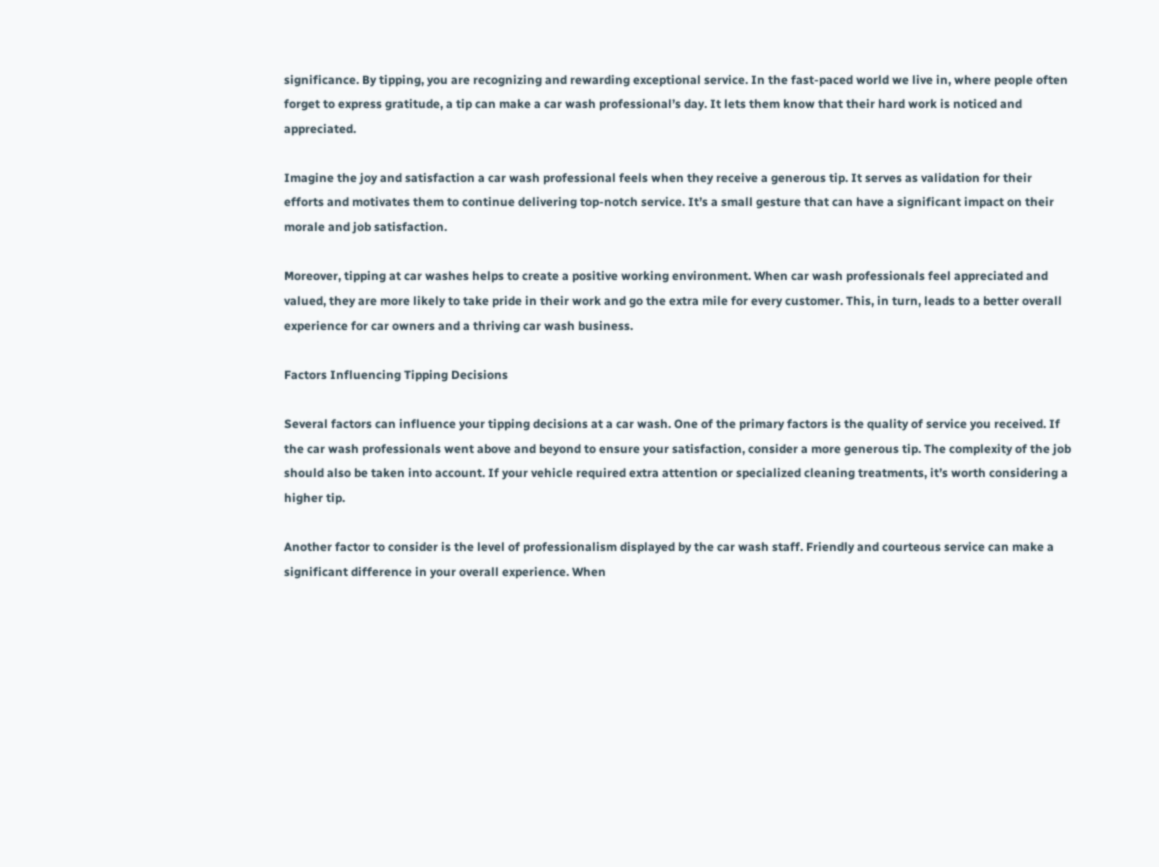significance. By tipping, you are recognizing and rewarding exceptional service. In the fast-paced world we live in, where people often forget to express gratitude, a tip can make a car wash professional’s day. It lets them know that their hard work is noticed and appreciated.

Imagine the joy and satisfaction a car wash professional feels when they receive a generous tip. It serves as validation for their efforts and motivates them to continue delivering top-notch service. It’s a small gesture that can have a significant impact on their morale and job satisfaction.

Moreover, tipping at car washes helps to create a positive working environment. When car wash professionals feel appreciated and valued, they are more likely to take pride in their work and go the extra mile for every customer. This, in turn, leads to a better overall experience for car owners and a thriving car wash business.

Factors Influencing Tipping Decisions

Several factors can influence your tipping decisions at a car wash. One of the primary factors is the quality of service you received. If the car wash professionals went above and beyond to ensure your satisfaction, consider a more generous tip. The complexity of the job should also be taken into account. If your vehicle required extra attention or specialized cleaning treatments, it’s worth considering a higher tip.

Another factor to consider is the level of professionalism displayed by the car wash staff. Friendly and courteous service can make a significant difference in your overall experience. When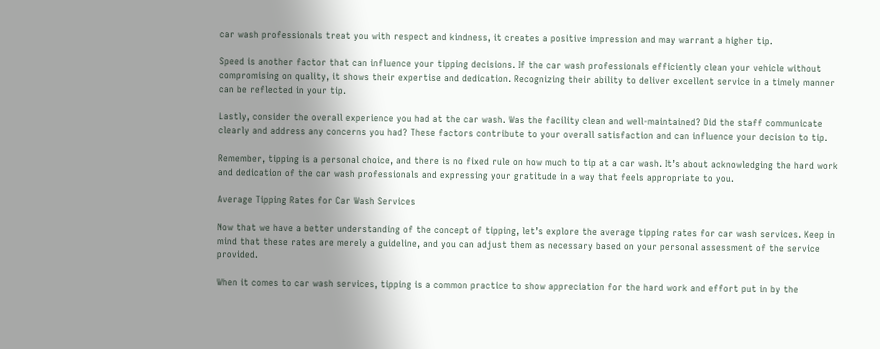car wash professionals treat you with respect and kindness, it creates a positive impression and may warrant a higher tip.

Speed is another factor that can influence your tipping decisions. If the car wash professionals efficiently clean your vehicle without compromising on quality, it shows their expertise and dedication. Recognizing their ability to deliver excellent service in a timely manner can be reflected in your tip.

Lastly, consider the overall experience you had at the car wash. Was the facility clean and well-maintained? Did the staff communicate clearly and address any concerns you had? These factors contribute to your overall satisfaction and can influence your decision to tip.

Remember, tipping is a personal choice, and there is no fixed rule on how much to tip at a car wash. It’s about acknowledging the hard work and dedication of the car wash professionals and expressing your gratitude in a way that feels appropriate to you.

Average Tipping Rates for Car Wash Services

Now that we have a better understanding of the concept of tipping, let’s explore the average tipping rates for car wash services. Keep in mind that these rates are merely a guideline, and you can adjust them as necessary based on your personal assessment of the service provided.

When it comes to car wash services, tipping is a common practice to show appreciation for the hard work and effort put in by the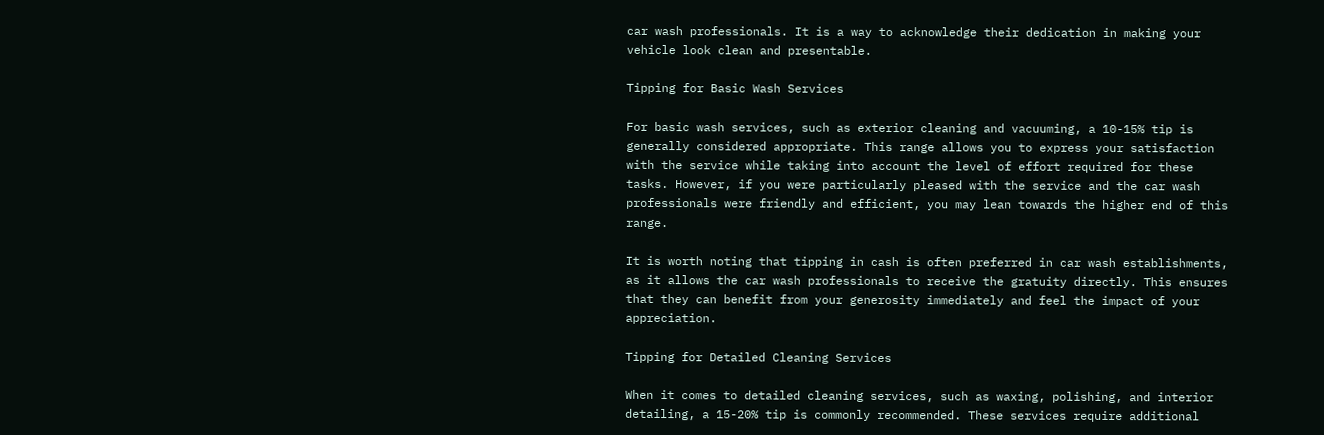car wash professionals. It is a way to acknowledge their dedication in making your vehicle look clean and presentable.

Tipping for Basic Wash Services

For basic wash services, such as exterior cleaning and vacuuming, a 10-15% tip is generally considered appropriate. This range allows you to express your satisfaction with the service while taking into account the level of effort required for these tasks. However, if you were particularly pleased with the service and the car wash professionals were friendly and efficient, you may lean towards the higher end of this range.

It is worth noting that tipping in cash is often preferred in car wash establishments, as it allows the car wash professionals to receive the gratuity directly. This ensures that they can benefit from your generosity immediately and feel the impact of your appreciation.

Tipping for Detailed Cleaning Services

When it comes to detailed cleaning services, such as waxing, polishing, and interior detailing, a 15-20% tip is commonly recommended. These services require additional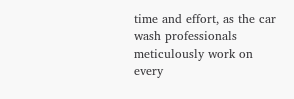time and effort, as the car wash professionals meticulously work on every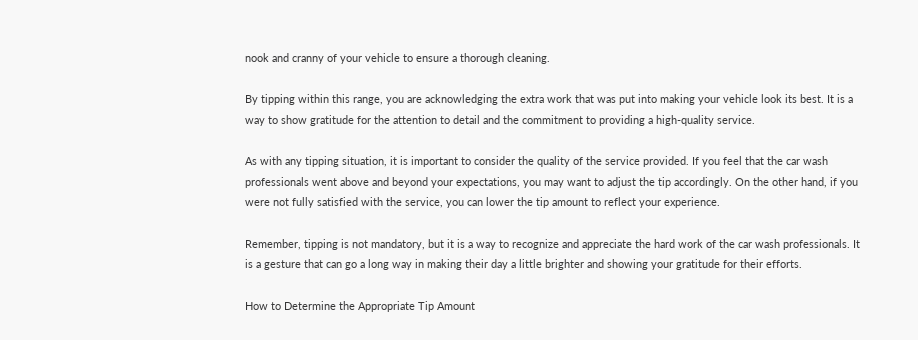nook and cranny of your vehicle to ensure a thorough cleaning.

By tipping within this range, you are acknowledging the extra work that was put into making your vehicle look its best. It is a way to show gratitude for the attention to detail and the commitment to providing a high-quality service.

As with any tipping situation, it is important to consider the quality of the service provided. If you feel that the car wash professionals went above and beyond your expectations, you may want to adjust the tip accordingly. On the other hand, if you were not fully satisfied with the service, you can lower the tip amount to reflect your experience.

Remember, tipping is not mandatory, but it is a way to recognize and appreciate the hard work of the car wash professionals. It is a gesture that can go a long way in making their day a little brighter and showing your gratitude for their efforts.

How to Determine the Appropriate Tip Amount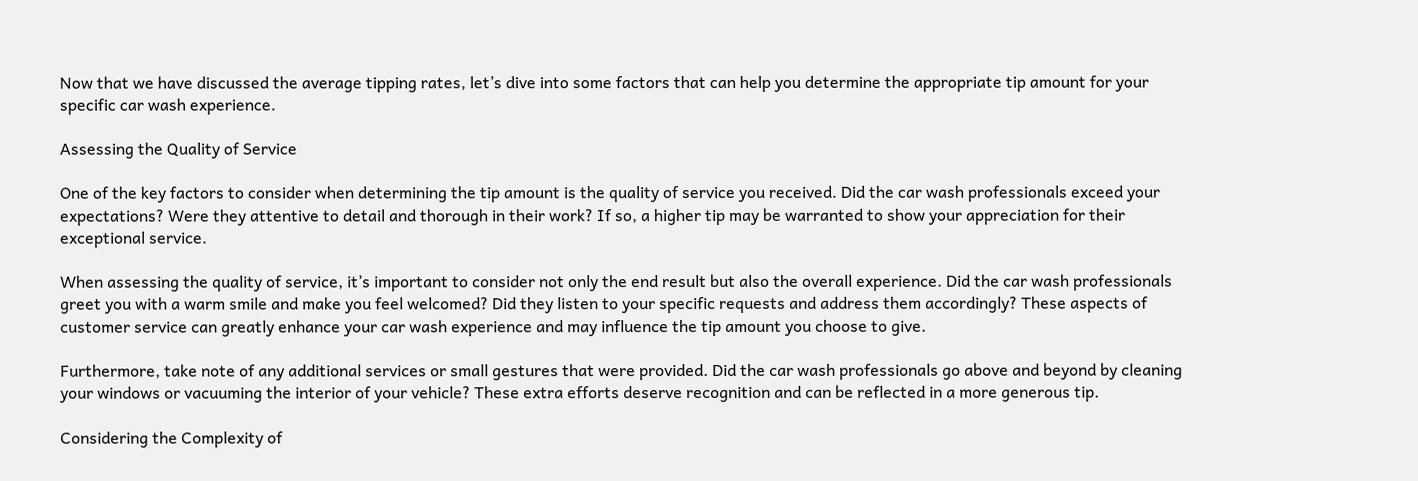Now that we have discussed the average tipping rates, let’s dive into some factors that can help you determine the appropriate tip amount for your specific car wash experience.

Assessing the Quality of Service

One of the key factors to consider when determining the tip amount is the quality of service you received. Did the car wash professionals exceed your expectations? Were they attentive to detail and thorough in their work? If so, a higher tip may be warranted to show your appreciation for their exceptional service.

When assessing the quality of service, it’s important to consider not only the end result but also the overall experience. Did the car wash professionals greet you with a warm smile and make you feel welcomed? Did they listen to your specific requests and address them accordingly? These aspects of customer service can greatly enhance your car wash experience and may influence the tip amount you choose to give.

Furthermore, take note of any additional services or small gestures that were provided. Did the car wash professionals go above and beyond by cleaning your windows or vacuuming the interior of your vehicle? These extra efforts deserve recognition and can be reflected in a more generous tip.

Considering the Complexity of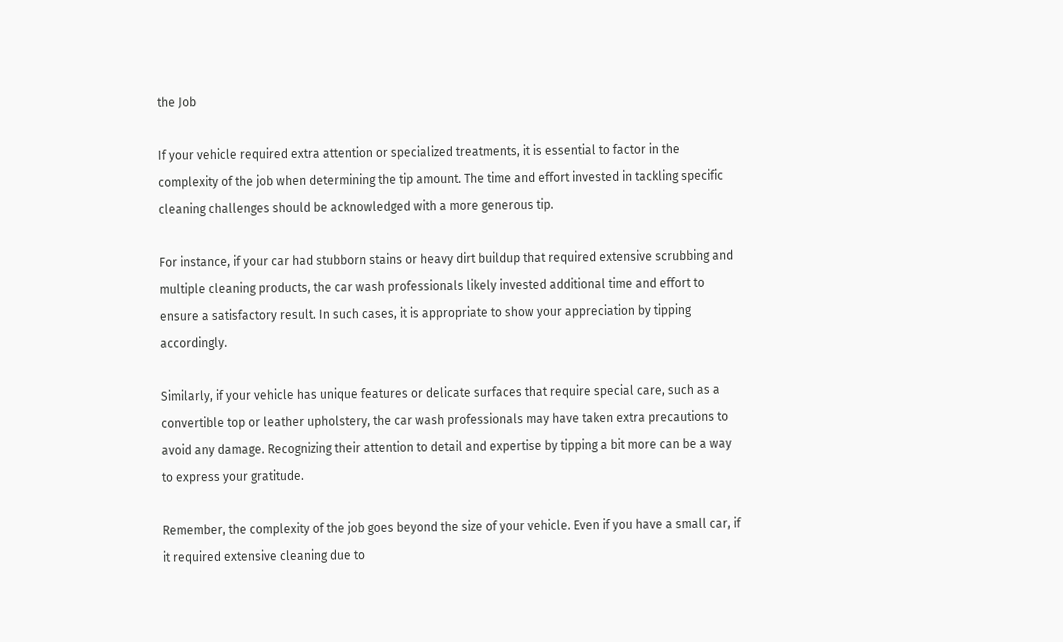the Job

If your vehicle required extra attention or specialized treatments, it is essential to factor in the complexity of the job when determining the tip amount. The time and effort invested in tackling specific cleaning challenges should be acknowledged with a more generous tip.

For instance, if your car had stubborn stains or heavy dirt buildup that required extensive scrubbing and multiple cleaning products, the car wash professionals likely invested additional time and effort to ensure a satisfactory result. In such cases, it is appropriate to show your appreciation by tipping accordingly.

Similarly, if your vehicle has unique features or delicate surfaces that require special care, such as a convertible top or leather upholstery, the car wash professionals may have taken extra precautions to avoid any damage. Recognizing their attention to detail and expertise by tipping a bit more can be a way to express your gratitude.

Remember, the complexity of the job goes beyond the size of your vehicle. Even if you have a small car, if it required extensive cleaning due to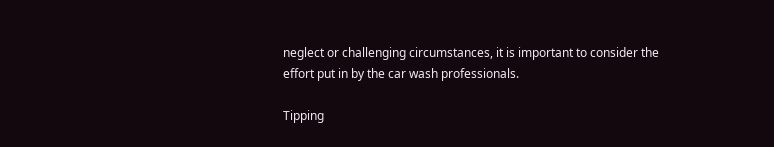neglect or challenging circumstances, it is important to consider the effort put in by the car wash professionals.

Tipping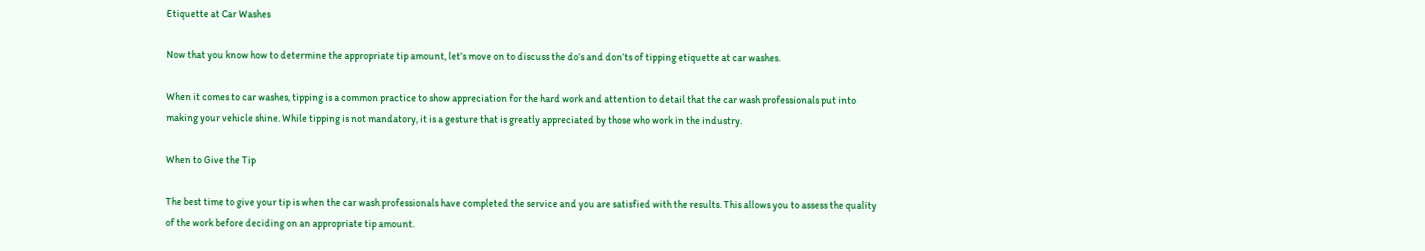Etiquette at Car Washes

Now that you know how to determine the appropriate tip amount, let’s move on to discuss the do’s and don’ts of tipping etiquette at car washes.

When it comes to car washes, tipping is a common practice to show appreciation for the hard work and attention to detail that the car wash professionals put into making your vehicle shine. While tipping is not mandatory, it is a gesture that is greatly appreciated by those who work in the industry.

When to Give the Tip

The best time to give your tip is when the car wash professionals have completed the service and you are satisfied with the results. This allows you to assess the quality of the work before deciding on an appropriate tip amount.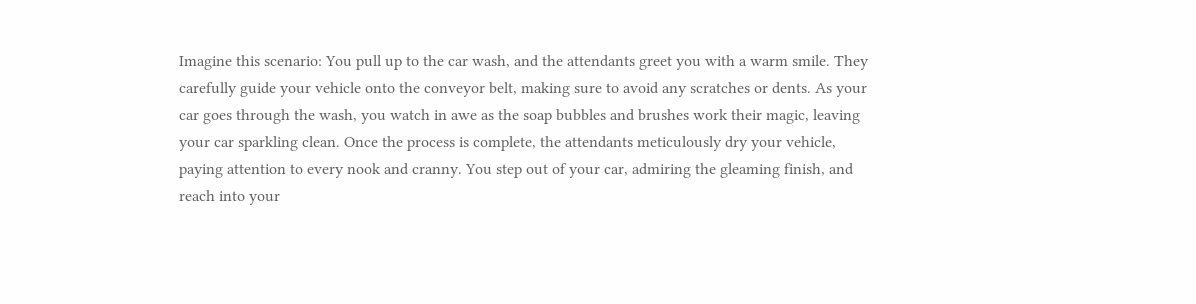Imagine this scenario: You pull up to the car wash, and the attendants greet you with a warm smile. They carefully guide your vehicle onto the conveyor belt, making sure to avoid any scratches or dents. As your car goes through the wash, you watch in awe as the soap bubbles and brushes work their magic, leaving your car sparkling clean. Once the process is complete, the attendants meticulously dry your vehicle, paying attention to every nook and cranny. You step out of your car, admiring the gleaming finish, and reach into your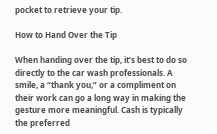pocket to retrieve your tip.

How to Hand Over the Tip

When handing over the tip, it’s best to do so directly to the car wash professionals. A smile, a “thank you,” or a compliment on their work can go a long way in making the gesture more meaningful. Cash is typically the preferred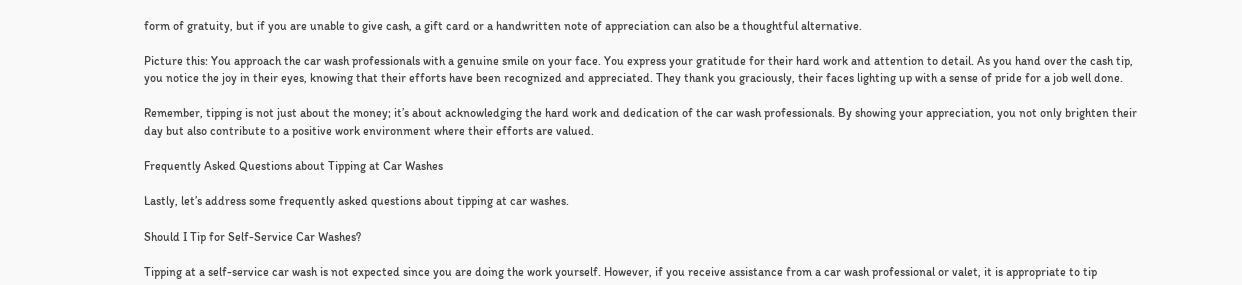form of gratuity, but if you are unable to give cash, a gift card or a handwritten note of appreciation can also be a thoughtful alternative.

Picture this: You approach the car wash professionals with a genuine smile on your face. You express your gratitude for their hard work and attention to detail. As you hand over the cash tip, you notice the joy in their eyes, knowing that their efforts have been recognized and appreciated. They thank you graciously, their faces lighting up with a sense of pride for a job well done.

Remember, tipping is not just about the money; it’s about acknowledging the hard work and dedication of the car wash professionals. By showing your appreciation, you not only brighten their day but also contribute to a positive work environment where their efforts are valued.

Frequently Asked Questions about Tipping at Car Washes

Lastly, let’s address some frequently asked questions about tipping at car washes.

Should I Tip for Self-Service Car Washes?

Tipping at a self-service car wash is not expected since you are doing the work yourself. However, if you receive assistance from a car wash professional or valet, it is appropriate to tip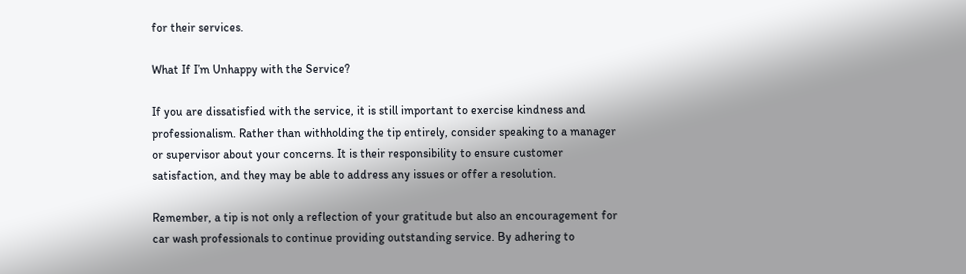for their services.

What If I’m Unhappy with the Service?

If you are dissatisfied with the service, it is still important to exercise kindness and professionalism. Rather than withholding the tip entirely, consider speaking to a manager or supervisor about your concerns. It is their responsibility to ensure customer satisfaction, and they may be able to address any issues or offer a resolution.

Remember, a tip is not only a reflection of your gratitude but also an encouragement for car wash professionals to continue providing outstanding service. By adhering to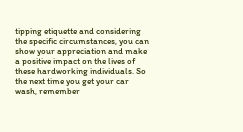tipping etiquette and considering the specific circumstances, you can show your appreciation and make a positive impact on the lives of these hardworking individuals. So the next time you get your car wash, remember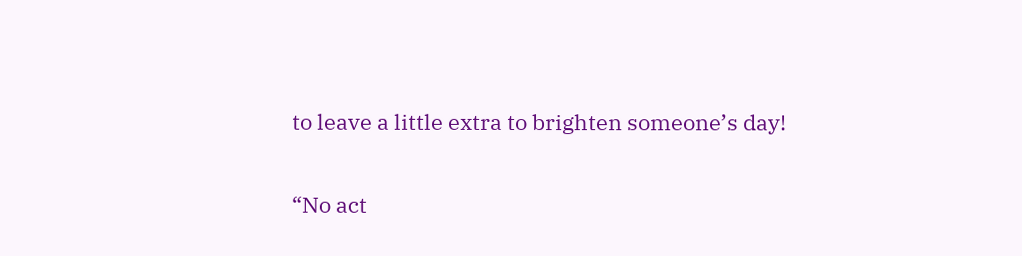to leave a little extra to brighten someone’s day!

“No act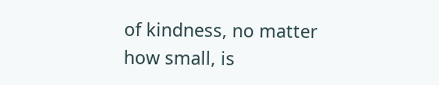of kindness, no matter how small, is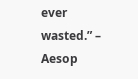ever wasted.” – Aesop